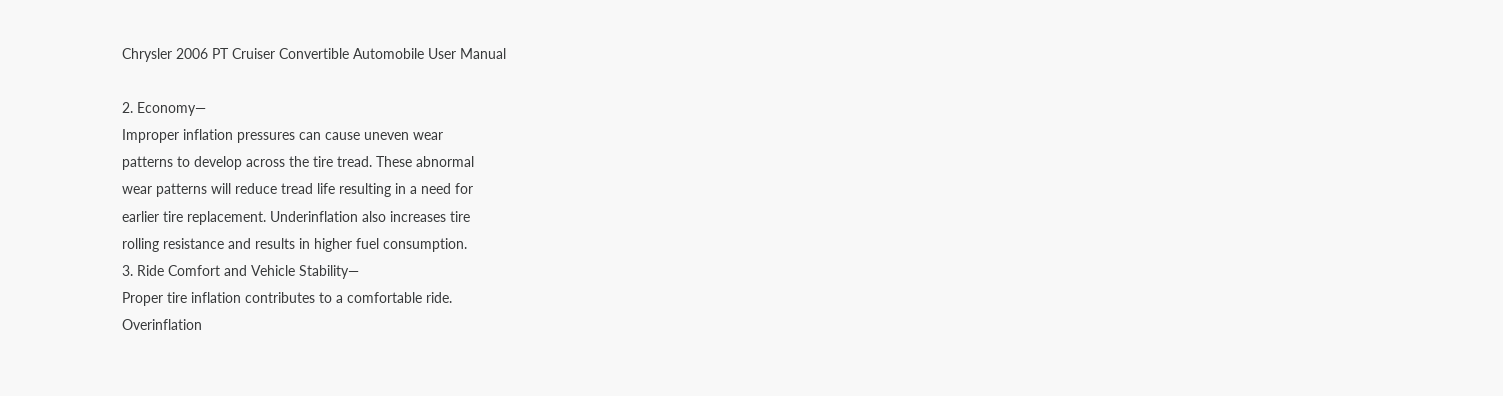Chrysler 2006 PT Cruiser Convertible Automobile User Manual

2. Economy—
Improper inflation pressures can cause uneven wear
patterns to develop across the tire tread. These abnormal
wear patterns will reduce tread life resulting in a need for
earlier tire replacement. Underinflation also increases tire
rolling resistance and results in higher fuel consumption.
3. Ride Comfort and Vehicle Stability—
Proper tire inflation contributes to a comfortable ride.
Overinflation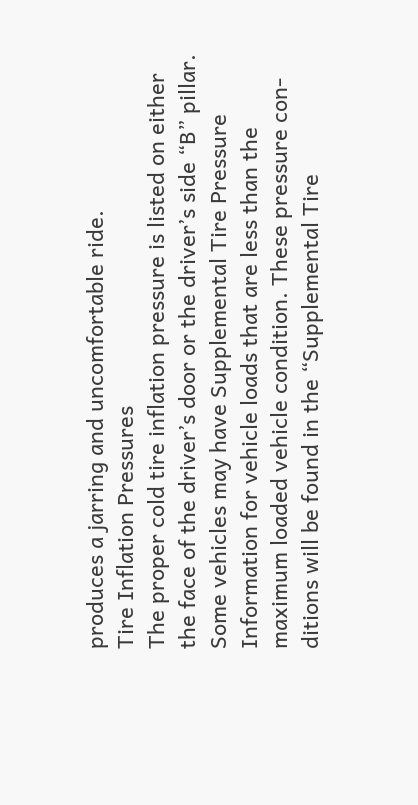produces a jarring and uncomfortable ride.
Tire Inflation Pressures
The proper cold tire inflation pressure is listed on either
the face of the driver’s door or the driver’s side “B” pillar.
Some vehicles may have Supplemental Tire Pressure
Information for vehicle loads that are less than the
maximum loaded vehicle condition. These pressure con-
ditions will be found in the “Supplemental Tire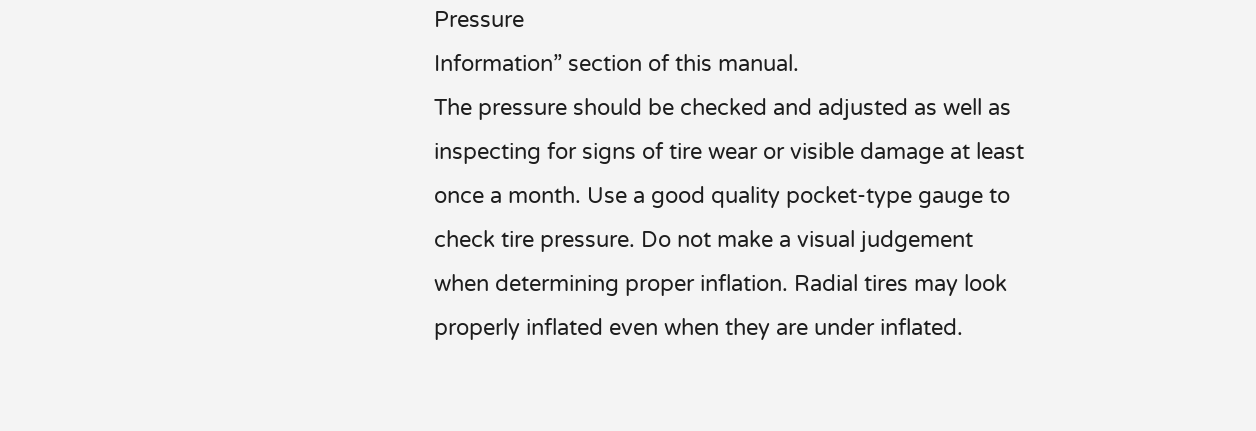Pressure
Information” section of this manual.
The pressure should be checked and adjusted as well as
inspecting for signs of tire wear or visible damage at least
once a month. Use a good quality pocket-type gauge to
check tire pressure. Do not make a visual judgement
when determining proper inflation. Radial tires may look
properly inflated even when they are under inflated.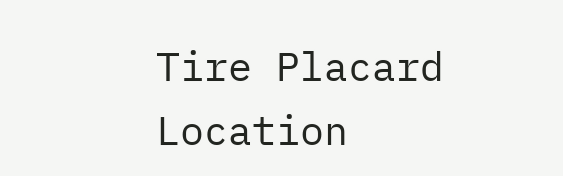Tire Placard Location